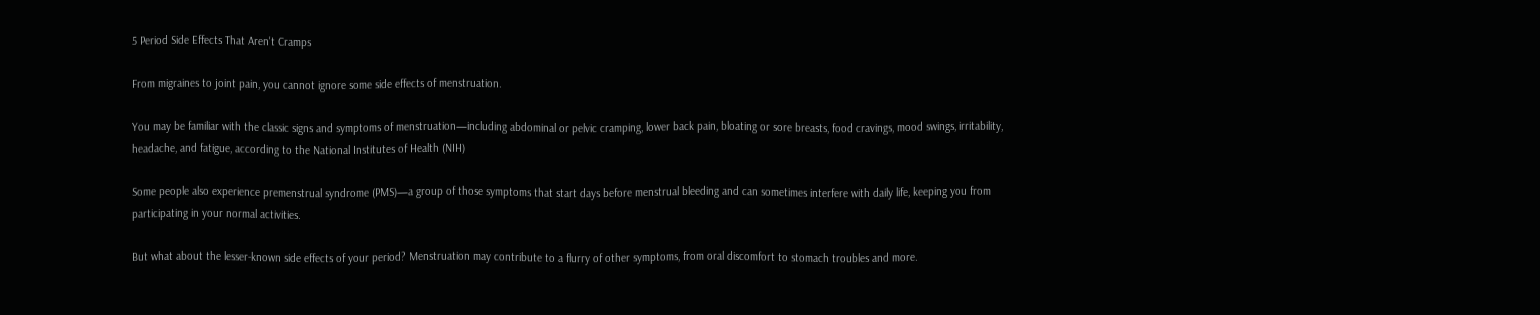5 Period Side Effects That Aren't Cramps

From migraines to joint pain, you cannot ignore some side effects of menstruation.

You may be familiar with the classic signs and symptoms of menstruation—including abdominal or pelvic cramping, lower back pain, bloating or sore breasts, food cravings, mood swings, irritability, headache, and fatigue, according to the National Institutes of Health (NIH)

Some people also experience premenstrual syndrome (PMS)—a group of those symptoms that start days before menstrual bleeding and can sometimes interfere with daily life, keeping you from participating in your normal activities.

But what about the lesser-known side effects of your period? Menstruation may contribute to a flurry of other symptoms, from oral discomfort to stomach troubles and more.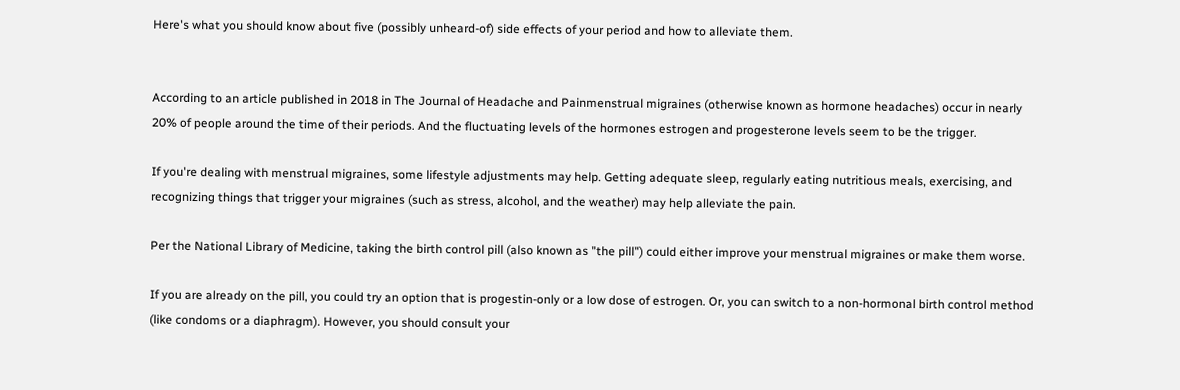Here's what you should know about five (possibly unheard-of) side effects of your period and how to alleviate them.


According to an article published in 2018 in The Journal of Headache and Painmenstrual migraines (otherwise known as hormone headaches) occur in nearly 20% of people around the time of their periods. And the fluctuating levels of the hormones estrogen and progesterone levels seem to be the trigger.

If you're dealing with menstrual migraines, some lifestyle adjustments may help. Getting adequate sleep, regularly eating nutritious meals, exercising, and recognizing things that trigger your migraines (such as stress, alcohol, and the weather) may help alleviate the pain.

Per the National Library of Medicine, taking the birth control pill (also known as "the pill") could either improve your menstrual migraines or make them worse.

If you are already on the pill, you could try an option that is progestin-only or a low dose of estrogen. Or, you can switch to a non-hormonal birth control method (like condoms or a diaphragm). However, you should consult your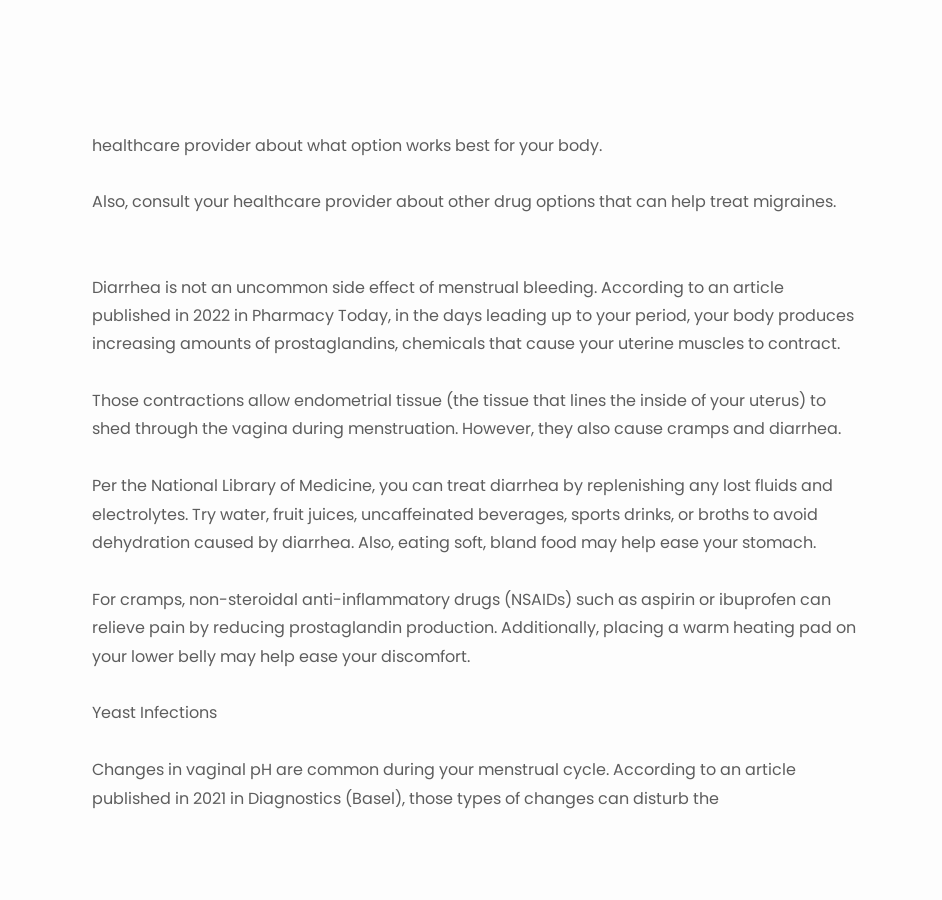healthcare provider about what option works best for your body.

Also, consult your healthcare provider about other drug options that can help treat migraines.


Diarrhea is not an uncommon side effect of menstrual bleeding. According to an article published in 2022 in Pharmacy Today, in the days leading up to your period, your body produces increasing amounts of prostaglandins, chemicals that cause your uterine muscles to contract.

Those contractions allow endometrial tissue (the tissue that lines the inside of your uterus) to shed through the vagina during menstruation. However, they also cause cramps and diarrhea.

Per the National Library of Medicine, you can treat diarrhea by replenishing any lost fluids and electrolytes. Try water, fruit juices, uncaffeinated beverages, sports drinks, or broths to avoid dehydration caused by diarrhea. Also, eating soft, bland food may help ease your stomach.

For cramps, non-steroidal anti-inflammatory drugs (NSAIDs) such as aspirin or ibuprofen can relieve pain by reducing prostaglandin production. Additionally, placing a warm heating pad on your lower belly may help ease your discomfort.

Yeast Infections

Changes in vaginal pH are common during your menstrual cycle. According to an article published in 2021 in Diagnostics (Basel), those types of changes can disturb the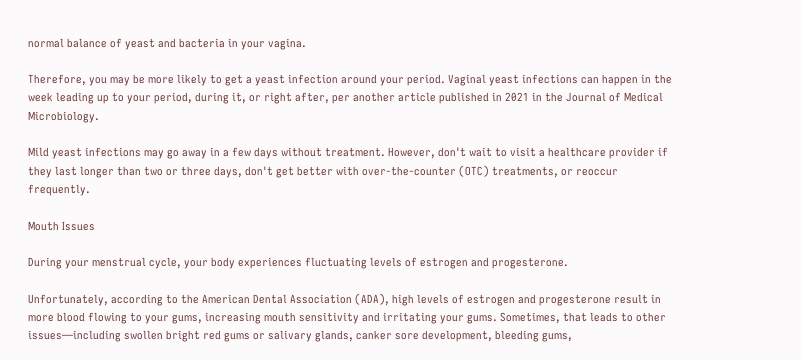normal balance of yeast and bacteria in your vagina.

Therefore, you may be more likely to get a yeast infection around your period. Vaginal yeast infections can happen in the week leading up to your period, during it, or right after, per another article published in 2021 in the Journal of Medical Microbiology.

Mild yeast infections may go away in a few days without treatment. However, don't wait to visit a healthcare provider if they last longer than two or three days, don't get better with over-the-counter (OTC) treatments, or reoccur frequently.

Mouth Issues

During your menstrual cycle, your body experiences fluctuating levels of estrogen and progesterone.

Unfortunately, according to the American Dental Association (ADA), high levels of estrogen and progesterone result in more blood flowing to your gums, increasing mouth sensitivity and irritating your gums. Sometimes, that leads to other issues—including swollen bright red gums or salivary glands, canker sore development, bleeding gums,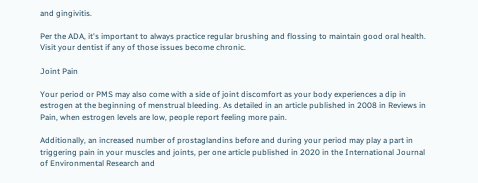and gingivitis.

Per the ADA, it's important to always practice regular brushing and flossing to maintain good oral health. Visit your dentist if any of those issues become chronic.

Joint Pain

Your period or PMS may also come with a side of joint discomfort as your body experiences a dip in estrogen at the beginning of menstrual bleeding. As detailed in an article published in 2008 in Reviews in Pain, when estrogen levels are low, people report feeling more pain.

Additionally, an increased number of prostaglandins before and during your period may play a part in triggering pain in your muscles and joints, per one article published in 2020 in the International Journal of Environmental Research and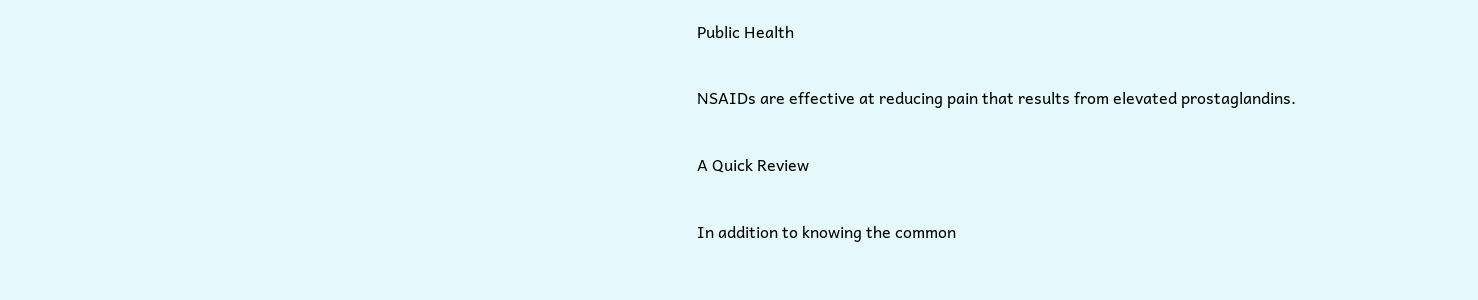Public Health

NSAIDs are effective at reducing pain that results from elevated prostaglandins.

A Quick Review

In addition to knowing the common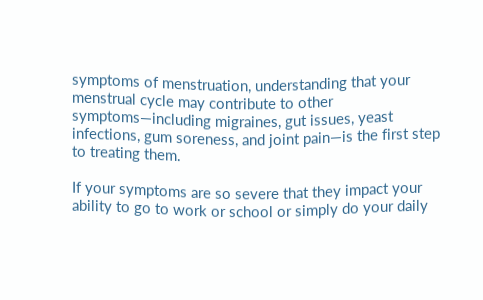symptoms of menstruation, understanding that your menstrual cycle may contribute to other symptoms—including migraines, gut issues, yeast infections, gum soreness, and joint pain—is the first step to treating them.

If your symptoms are so severe that they impact your ability to go to work or school or simply do your daily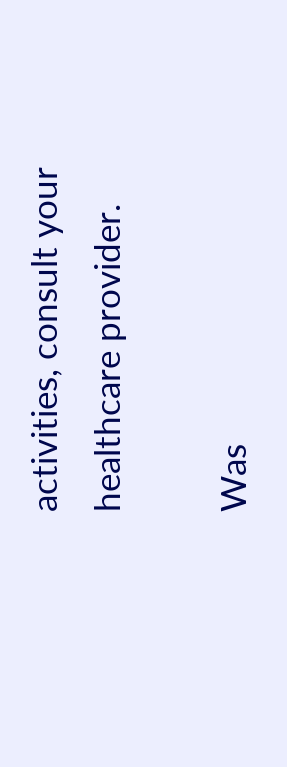activities, consult your healthcare provider.

Was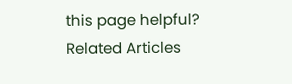this page helpful?
Related Articles